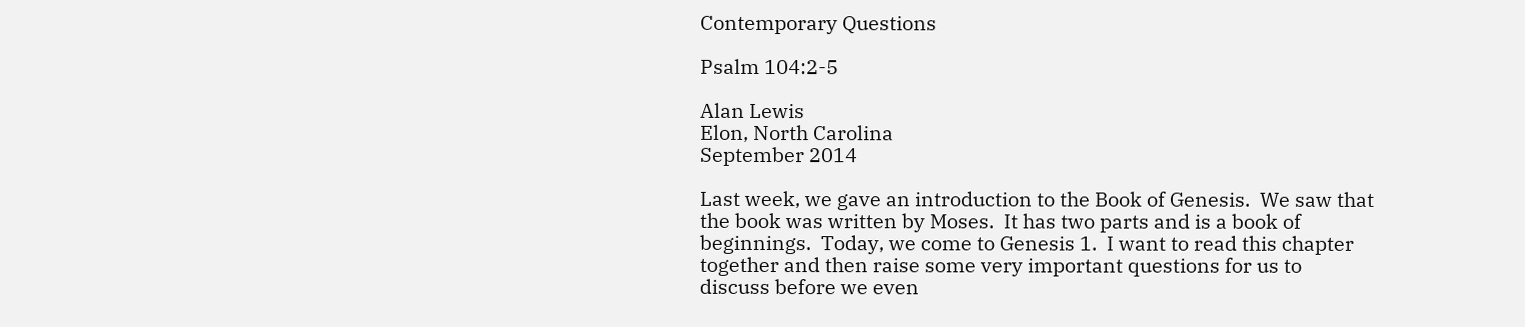Contemporary Questions

Psalm 104:2-5

Alan Lewis
Elon, North Carolina
September 2014

Last week, we gave an introduction to the Book of Genesis.  We saw that the book was written by Moses.  It has two parts and is a book of beginnings.  Today, we come to Genesis 1.  I want to read this chapter together and then raise some very important questions for us to discuss before we even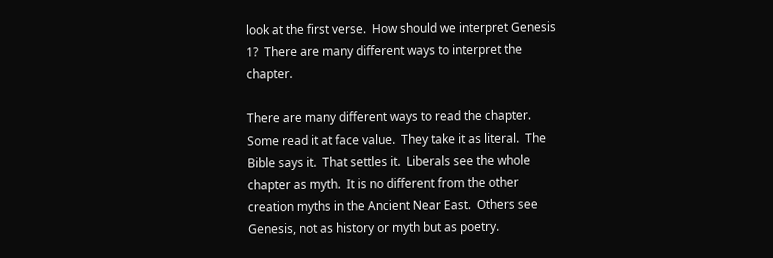look at the first verse.  How should we interpret Genesis 1?  There are many different ways to interpret the chapter.

There are many different ways to read the chapter. Some read it at face value.  They take it as literal.  The Bible says it.  That settles it.  Liberals see the whole chapter as myth.  It is no different from the other creation myths in the Ancient Near East.  Others see Genesis, not as history or myth but as poetry.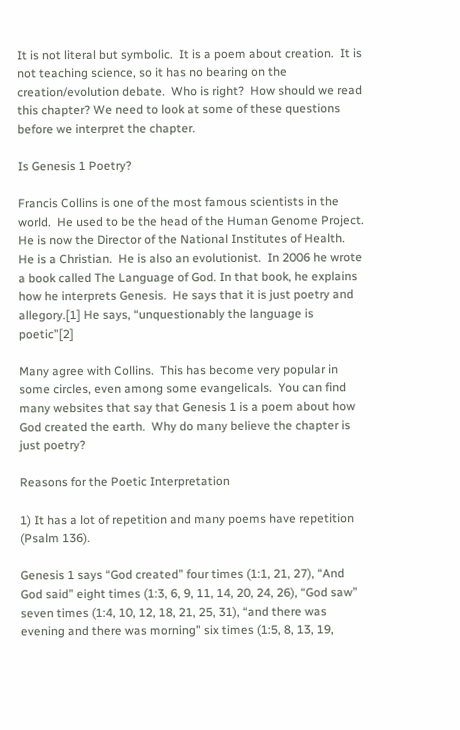It is not literal but symbolic.  It is a poem about creation.  It is not teaching science, so it has no bearing on the creation/evolution debate.  Who is right?  How should we read this chapter? We need to look at some of these questions before we interpret the chapter.

Is Genesis 1 Poetry?

Francis Collins is one of the most famous scientists in the world.  He used to be the head of the Human Genome Project.  He is now the Director of the National Institutes of Health.  He is a Christian.  He is also an evolutionist.  In 2006 he wrote a book called The Language of God. In that book, he explains how he interprets Genesis.  He says that it is just poetry and allegory.[1] He says, “unquestionably the language is poetic”[2]

Many agree with Collins.  This has become very popular in some circles, even among some evangelicals.  You can find many websites that say that Genesis 1 is a poem about how God created the earth.  Why do many believe the chapter is just poetry?

Reasons for the Poetic Interpretation

1) It has a lot of repetition and many poems have repetition (Psalm 136).

Genesis 1 says “God created” four times (1:1, 21, 27), “And God said” eight times (1:3, 6, 9, 11, 14, 20, 24, 26), “God saw” seven times (1:4, 10, 12, 18, 21, 25, 31), “and there was evening and there was morning” six times (1:5, 8, 13, 19,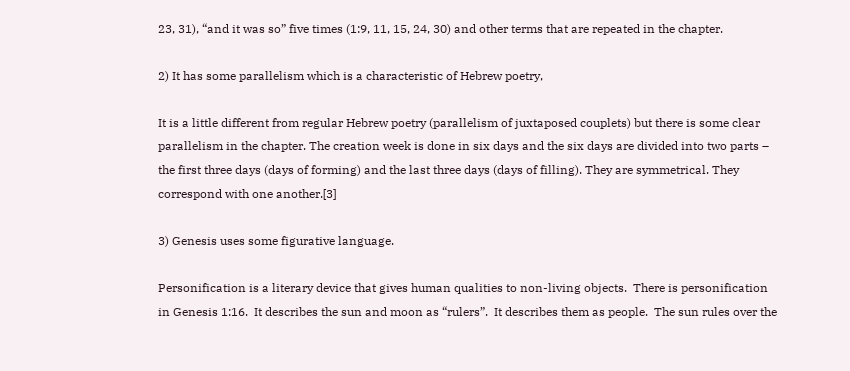23, 31), “and it was so” five times (1:9, 11, 15, 24, 30) and other terms that are repeated in the chapter.

2) It has some parallelism which is a characteristic of Hebrew poetry,

It is a little different from regular Hebrew poetry (parallelism of juxtaposed couplets) but there is some clear parallelism in the chapter. The creation week is done in six days and the six days are divided into two parts – the first three days (days of forming) and the last three days (days of filling). They are symmetrical. They correspond with one another.[3]

3) Genesis uses some figurative language.

Personification is a literary device that gives human qualities to non-living objects.  There is personification in Genesis 1:16.  It describes the sun and moon as “rulers”.  It describes them as people.  The sun rules over the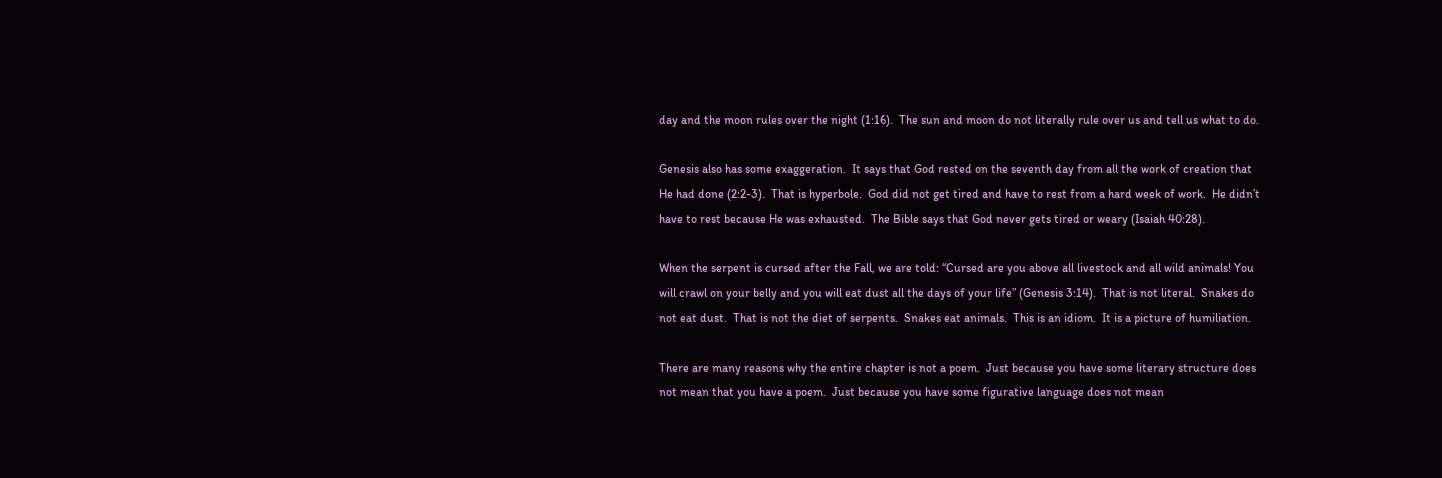day and the moon rules over the night (1:16).  The sun and moon do not literally rule over us and tell us what to do.

Genesis also has some exaggeration.  It says that God rested on the seventh day from all the work of creation that He had done (2:2-3).  That is hyperbole.  God did not get tired and have to rest from a hard week of work.  He didn’t have to rest because He was exhausted.  The Bible says that God never gets tired or weary (Isaiah 40:28).

When the serpent is cursed after the Fall, we are told: “Cursed are you above all livestock and all wild animals! You will crawl on your belly and you will eat dust all the days of your life” (Genesis 3:14).  That is not literal.  Snakes do not eat dust.  That is not the diet of serpents.  Snakes eat animals.  This is an idiom.  It is a picture of humiliation.

There are many reasons why the entire chapter is not a poem.  Just because you have some literary structure does not mean that you have a poem.  Just because you have some figurative language does not mean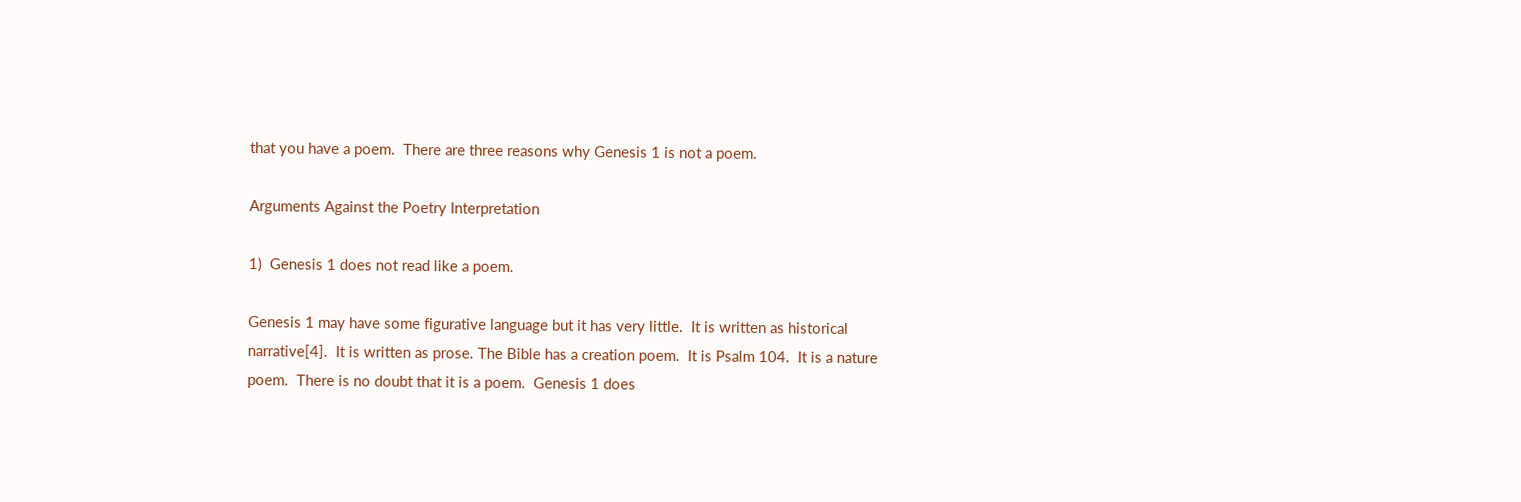that you have a poem.  There are three reasons why Genesis 1 is not a poem.

Arguments Against the Poetry Interpretation

1)  Genesis 1 does not read like a poem.

Genesis 1 may have some figurative language but it has very little.  It is written as historical narrative[4].  It is written as prose. The Bible has a creation poem.  It is Psalm 104.  It is a nature poem.  There is no doubt that it is a poem.  Genesis 1 does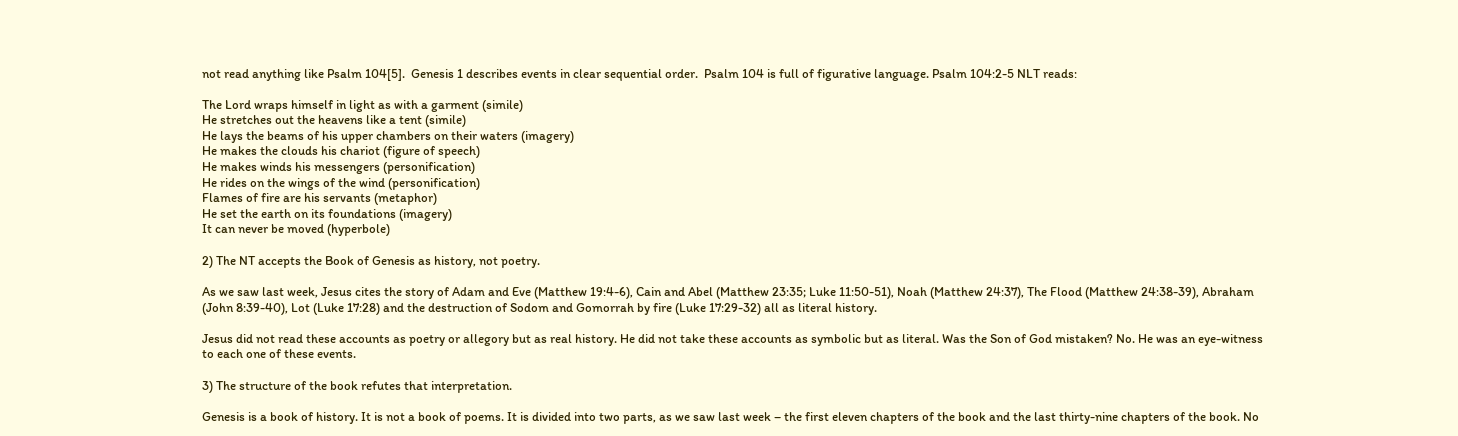not read anything like Psalm 104[5].  Genesis 1 describes events in clear sequential order.  Psalm 104 is full of figurative language. Psalm 104:2-5 NLT reads:

The Lord wraps himself in light as with a garment (simile)
He stretches out the heavens like a tent (simile)
He lays the beams of his upper chambers on their waters (imagery)
He makes the clouds his chariot (figure of speech)
He makes winds his messengers (personification)
He rides on the wings of the wind (personification)
Flames of fire are his servants (metaphor)
He set the earth on its foundations (imagery)
It can never be moved (hyperbole)

2) The NT accepts the Book of Genesis as history, not poetry.

As we saw last week, Jesus cites the story of Adam and Eve (Matthew 19:4-6), Cain and Abel (Matthew 23:35; Luke 11:50-51), Noah (Matthew 24:37), The Flood (Matthew 24:38-39), Abraham (John 8:39-40), Lot (Luke 17:28) and the destruction of Sodom and Gomorrah by fire (Luke 17:29-32) all as literal history.

Jesus did not read these accounts as poetry or allegory but as real history. He did not take these accounts as symbolic but as literal. Was the Son of God mistaken? No. He was an eye-witness to each one of these events.

3) The structure of the book refutes that interpretation.

Genesis is a book of history. It is not a book of poems. It is divided into two parts, as we saw last week – the first eleven chapters of the book and the last thirty-nine chapters of the book. No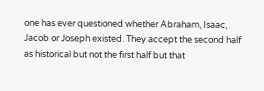one has ever questioned whether Abraham, Isaac, Jacob or Joseph existed. They accept the second half as historical but not the first half but that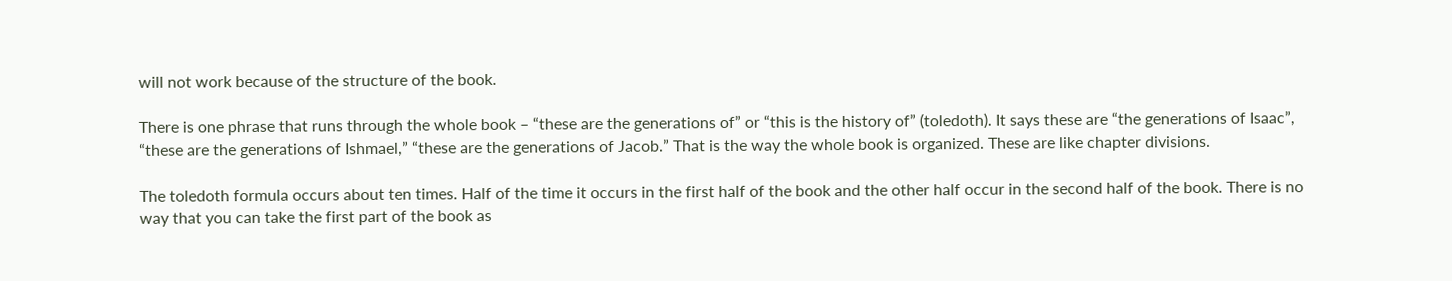will not work because of the structure of the book.

There is one phrase that runs through the whole book – “these are the generations of” or “this is the history of” (toledoth). It says these are “the generations of Isaac”, “these are the generations of Ishmael,” “these are the generations of Jacob.” That is the way the whole book is organized. These are like chapter divisions.

The toledoth formula occurs about ten times. Half of the time it occurs in the first half of the book and the other half occur in the second half of the book. There is no way that you can take the first part of the book as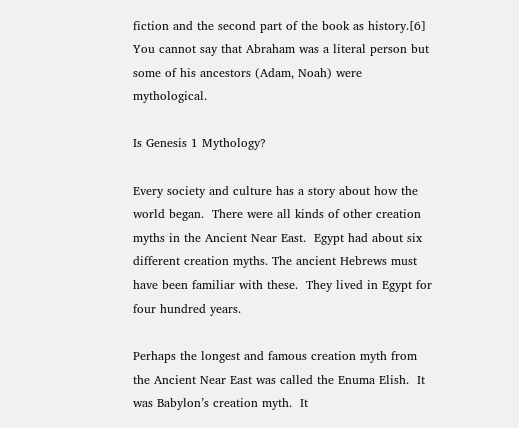fiction and the second part of the book as history.[6] You cannot say that Abraham was a literal person but some of his ancestors (Adam, Noah) were mythological.

Is Genesis 1 Mythology?

Every society and culture has a story about how the world began.  There were all kinds of other creation myths in the Ancient Near East.  Egypt had about six different creation myths. The ancient Hebrews must have been familiar with these.  They lived in Egypt for four hundred years.

Perhaps the longest and famous creation myth from the Ancient Near East was called the Enuma Elish.  It was Babylon’s creation myth.  It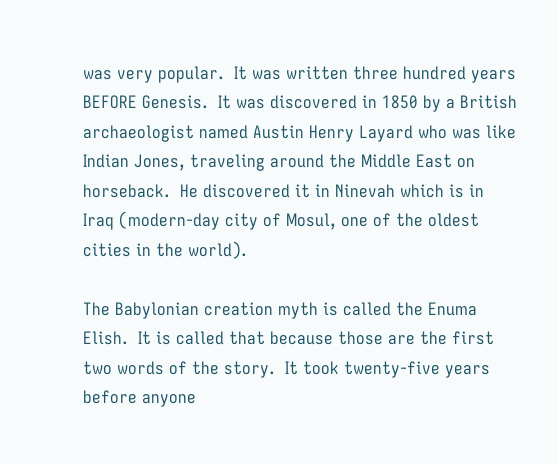was very popular.  It was written three hundred years BEFORE Genesis.  It was discovered in 1850 by a British archaeologist named Austin Henry Layard who was like Indian Jones, traveling around the Middle East on horseback.  He discovered it in Ninevah which is in Iraq (modern-day city of Mosul, one of the oldest cities in the world).

The Babylonian creation myth is called the Enuma Elish.  It is called that because those are the first two words of the story.  It took twenty-five years before anyone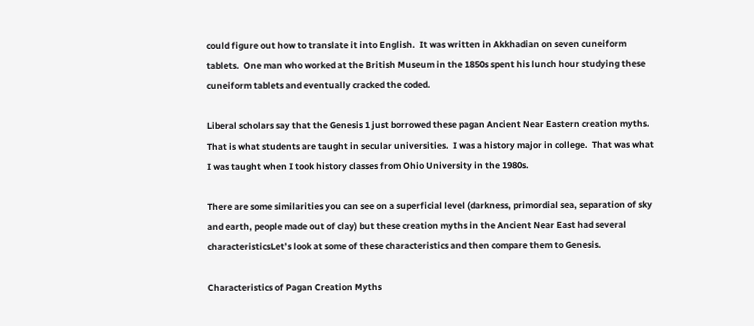could figure out how to translate it into English.  It was written in Akkhadian on seven cuneiform tablets.  One man who worked at the British Museum in the 1850s spent his lunch hour studying these cuneiform tablets and eventually cracked the coded.

Liberal scholars say that the Genesis 1 just borrowed these pagan Ancient Near Eastern creation myths.  That is what students are taught in secular universities.  I was a history major in college.  That was what I was taught when I took history classes from Ohio University in the 1980s.

There are some similarities you can see on a superficial level (darkness, primordial sea, separation of sky and earth, people made out of clay) but these creation myths in the Ancient Near East had several characteristicsLet’s look at some of these characteristics and then compare them to Genesis.

Characteristics of Pagan Creation Myths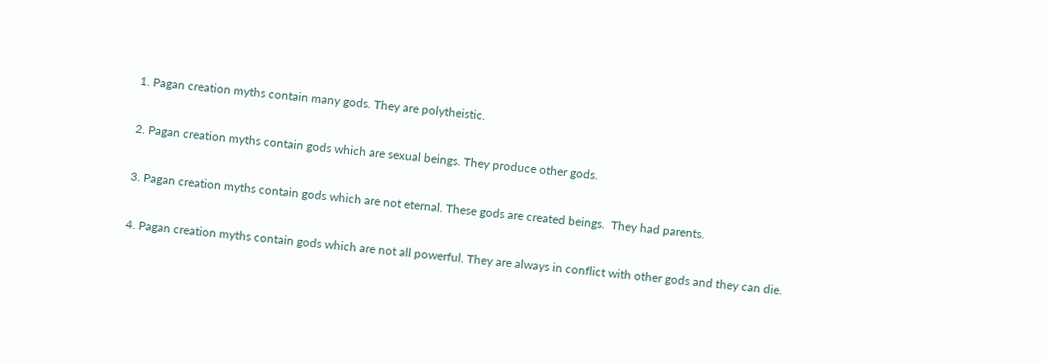1. Pagan creation myths contain many gods. They are polytheistic.

2. Pagan creation myths contain gods which are sexual beings. They produce other gods.

3. Pagan creation myths contain gods which are not eternal. These gods are created beings.  They had parents.

4. Pagan creation myths contain gods which are not all powerful. They are always in conflict with other gods and they can die.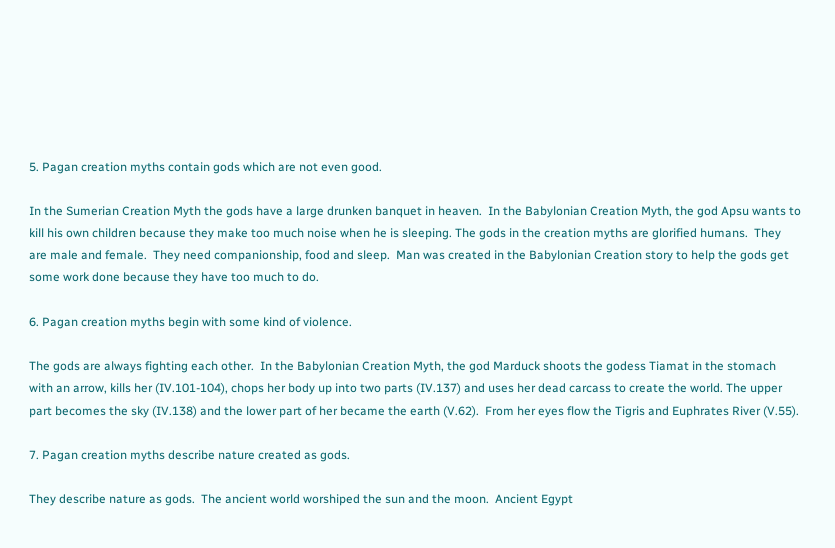5. Pagan creation myths contain gods which are not even good.

In the Sumerian Creation Myth the gods have a large drunken banquet in heaven.  In the Babylonian Creation Myth, the god Apsu wants to kill his own children because they make too much noise when he is sleeping. The gods in the creation myths are glorified humans.  They are male and female.  They need companionship, food and sleep.  Man was created in the Babylonian Creation story to help the gods get some work done because they have too much to do.

6. Pagan creation myths begin with some kind of violence.

The gods are always fighting each other.  In the Babylonian Creation Myth, the god Marduck shoots the godess Tiamat in the stomach with an arrow, kills her (IV.101-104), chops her body up into two parts (IV.137) and uses her dead carcass to create the world. The upper part becomes the sky (IV.138) and the lower part of her became the earth (V.62).  From her eyes flow the Tigris and Euphrates River (V.55).

7. Pagan creation myths describe nature created as gods.

They describe nature as gods.  The ancient world worshiped the sun and the moon.  Ancient Egypt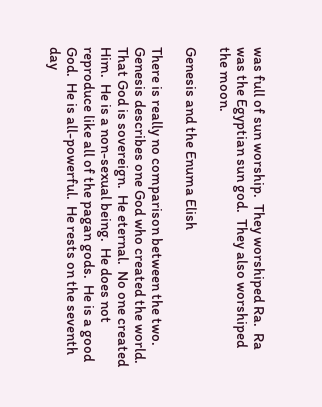was full of sun worship.  They worshiped Ra.  Ra was the Egyptian sun god.  They also worshiped the moon.

Genesis and the Enuma Elish

There is really no comparison between the two.  Genesis describes one God who created the world.  That God is sovereign.  He eternal.  No one created Him.  He is a non-sexual being.  He does not reproduce like all of the pagan gods.  He is a good God.  He is all-powerful.  He rests on the seventh day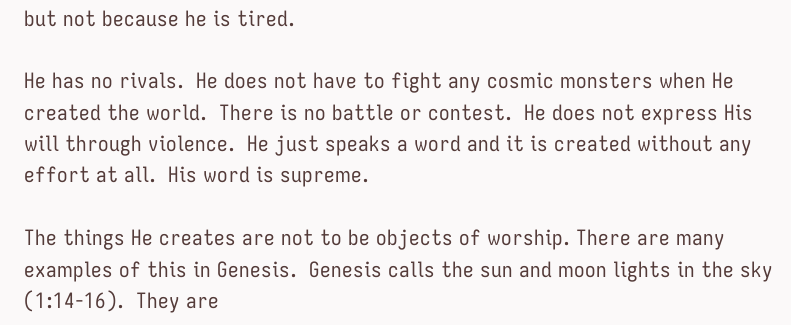but not because he is tired.

He has no rivals.  He does not have to fight any cosmic monsters when He created the world.  There is no battle or contest.  He does not express His will through violence.  He just speaks a word and it is created without any effort at all.  His word is supreme.

The things He creates are not to be objects of worship. There are many examples of this in Genesis.  Genesis calls the sun and moon lights in the sky (1:14-16).  They are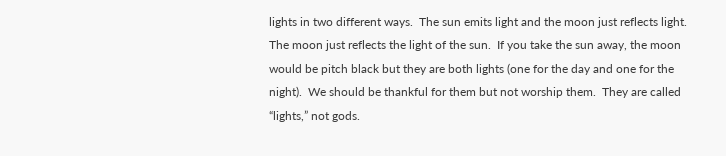lights in two different ways.  The sun emits light and the moon just reflects light.  The moon just reflects the light of the sun.  If you take the sun away, the moon would be pitch black but they are both lights (one for the day and one for the night).  We should be thankful for them but not worship them.  They are called “lights,” not gods.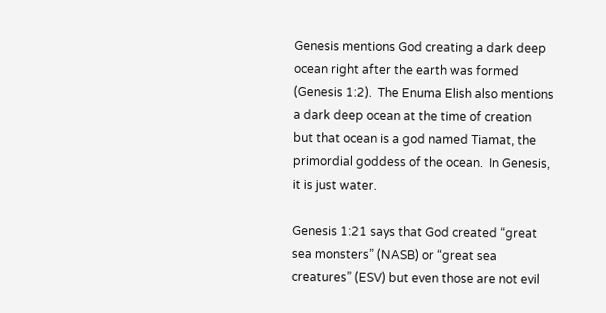Genesis mentions God creating a dark deep ocean right after the earth was formed (Genesis 1:2).  The Enuma Elish also mentions a dark deep ocean at the time of creation but that ocean is a god named Tiamat, the primordial goddess of the ocean.  In Genesis, it is just water.

Genesis 1:21 says that God created “great sea monsters” (NASB) or “great sea creatures” (ESV) but even those are not evil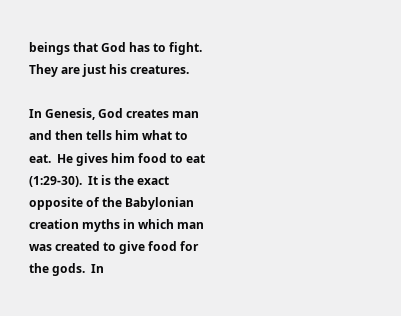beings that God has to fight.  They are just his creatures.

In Genesis, God creates man and then tells him what to eat.  He gives him food to eat (1:29-30).  It is the exact opposite of the Babylonian creation myths in which man was created to give food for the gods.  In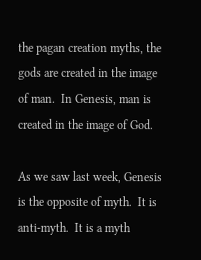the pagan creation myths, the gods are created in the image of man.  In Genesis, man is created in the image of God.

As we saw last week, Genesis is the opposite of myth.  It is anti-myth.  It is a myth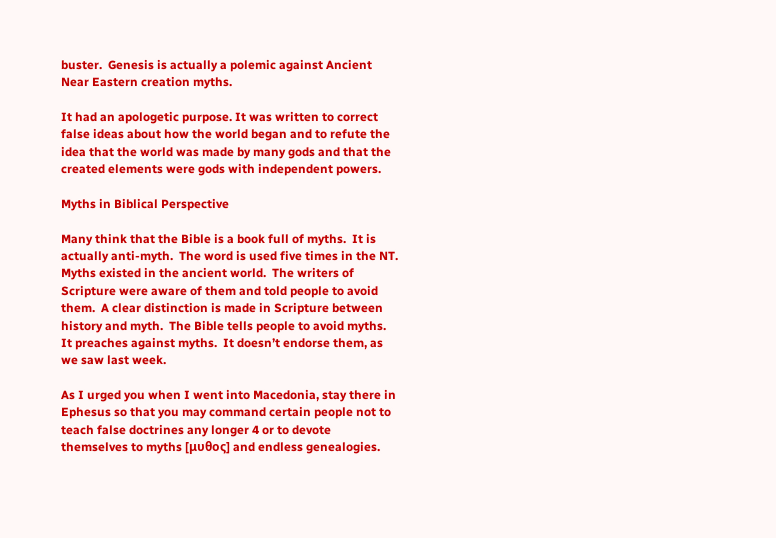buster.  Genesis is actually a polemic against Ancient Near Eastern creation myths.

It had an apologetic purpose. It was written to correct false ideas about how the world began and to refute the idea that the world was made by many gods and that the created elements were gods with independent powers.

Myths in Biblical Perspective

Many think that the Bible is a book full of myths.  It is actually anti-myth.  The word is used five times in the NT.  Myths existed in the ancient world.  The writers of Scripture were aware of them and told people to avoid them.  A clear distinction is made in Scripture between history and myth.  The Bible tells people to avoid myths. It preaches against myths.  It doesn’t endorse them, as we saw last week.

As I urged you when I went into Macedonia, stay there in Ephesus so that you may command certain people not to teach false doctrines any longer 4 or to devote themselves to myths [μυθος] and endless genealogies.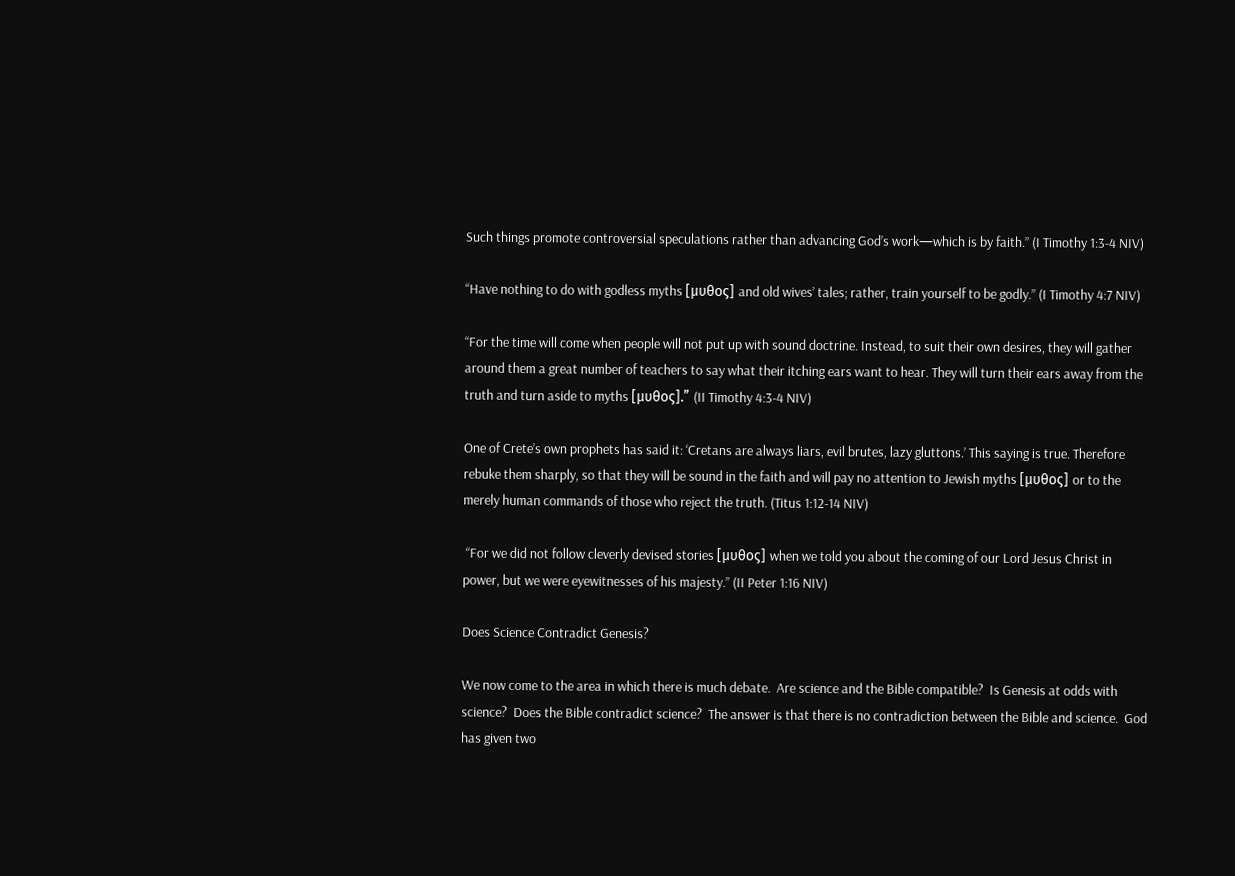Such things promote controversial speculations rather than advancing God’s work—which is by faith.” (I Timothy 1:3-4 NIV)

“Have nothing to do with godless myths [μυθος] and old wives’ tales; rather, train yourself to be godly.” (I Timothy 4:7 NIV)

“For the time will come when people will not put up with sound doctrine. Instead, to suit their own desires, they will gather around them a great number of teachers to say what their itching ears want to hear. They will turn their ears away from the truth and turn aside to myths [μυθος].” (II Timothy 4:3-4 NIV)

One of Crete’s own prophets has said it: ‘Cretans are always liars, evil brutes, lazy gluttons.’ This saying is true. Therefore rebuke them sharply, so that they will be sound in the faith and will pay no attention to Jewish myths [μυθος] or to the merely human commands of those who reject the truth. (Titus 1:12-14 NIV)

 “For we did not follow cleverly devised stories [μυθος] when we told you about the coming of our Lord Jesus Christ in power, but we were eyewitnesses of his majesty.” (II Peter 1:16 NIV)

Does Science Contradict Genesis?

We now come to the area in which there is much debate.  Are science and the Bible compatible?  Is Genesis at odds with science?  Does the Bible contradict science?  The answer is that there is no contradiction between the Bible and science.  God has given two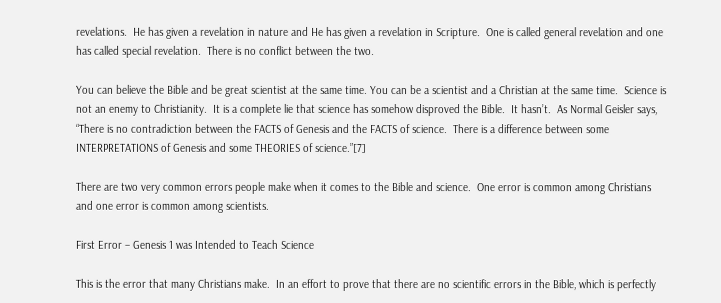revelations.  He has given a revelation in nature and He has given a revelation in Scripture.  One is called general revelation and one has called special revelation.  There is no conflict between the two.

You can believe the Bible and be great scientist at the same time. You can be a scientist and a Christian at the same time.  Science is not an enemy to Christianity.  It is a complete lie that science has somehow disproved the Bible.  It hasn’t.  As Normal Geisler says, “There is no contradiction between the FACTS of Genesis and the FACTS of science.  There is a difference between some INTERPRETATIONS of Genesis and some THEORIES of science.”[7]

There are two very common errors people make when it comes to the Bible and science.  One error is common among Christians and one error is common among scientists.

First Error – Genesis 1 was Intended to Teach Science

This is the error that many Christians make.  In an effort to prove that there are no scientific errors in the Bible, which is perfectly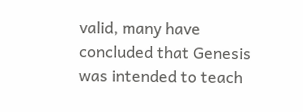valid, many have concluded that Genesis was intended to teach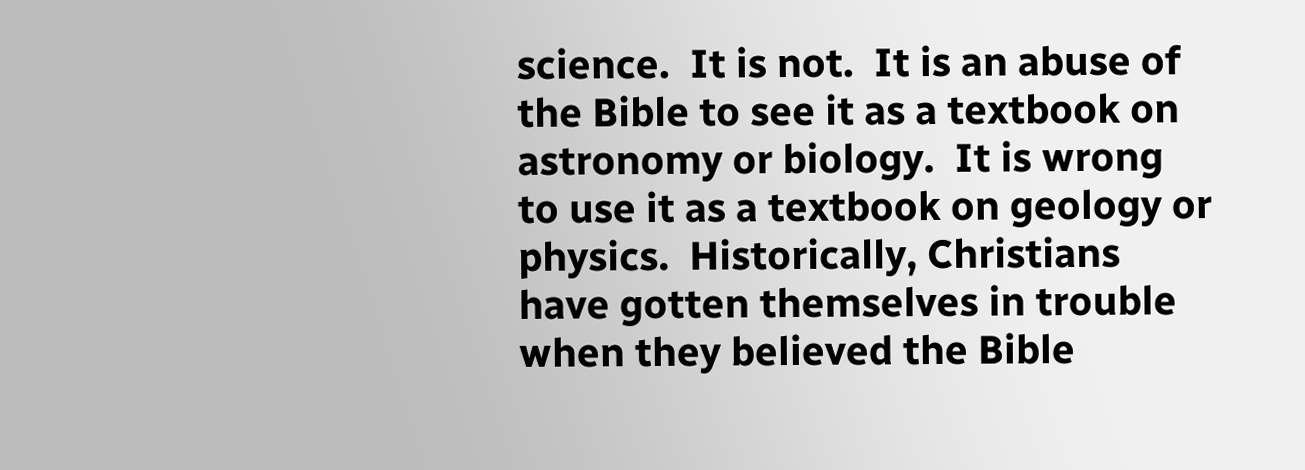science.  It is not.  It is an abuse of the Bible to see it as a textbook on astronomy or biology.  It is wrong to use it as a textbook on geology or physics.  Historically, Christians have gotten themselves in trouble when they believed the Bible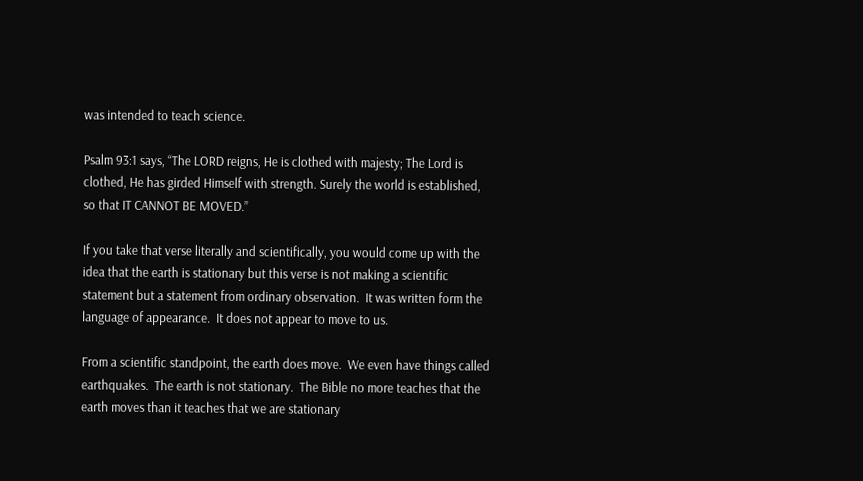was intended to teach science.

Psalm 93:1 says, “The LORD reigns, He is clothed with majesty; The Lord is clothed, He has girded Himself with strength. Surely the world is established, so that IT CANNOT BE MOVED.”

If you take that verse literally and scientifically, you would come up with the idea that the earth is stationary but this verse is not making a scientific statement but a statement from ordinary observation.  It was written form the language of appearance.  It does not appear to move to us.

From a scientific standpoint, the earth does move.  We even have things called earthquakes.  The earth is not stationary.  The Bible no more teaches that the earth moves than it teaches that we are stationary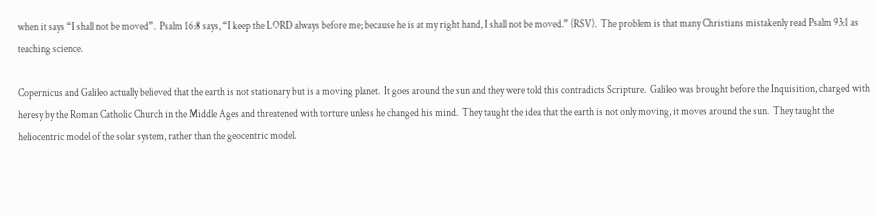when it says “I shall not be moved”.  Psalm 16:8 says, “I keep the LORD always before me; because he is at my right hand, I shall not be moved.” (RSV).  The problem is that many Christians mistakenly read Psalm 93:1 as teaching science.

Copernicus and Galileo actually believed that the earth is not stationary but is a moving planet.  It goes around the sun and they were told this contradicts Scripture.  Galileo was brought before the Inquisition, charged with heresy by the Roman Catholic Church in the Middle Ages and threatened with torture unless he changed his mind.  They taught the idea that the earth is not only moving, it moves around the sun.  They taught the heliocentric model of the solar system, rather than the geocentric model.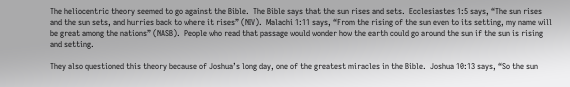The heliocentric theory seemed to go against the Bible.  The Bible says that the sun rises and sets.  Ecclesiastes 1:5 says, “The sun rises and the sun sets, and hurries back to where it rises” (NIV).  Malachi 1:11 says, “From the rising of the sun even to its setting, my name will be great among the nations” (NASB).  People who read that passage would wonder how the earth could go around the sun if the sun is rising and setting.

They also questioned this theory because of Joshua’s long day, one of the greatest miracles in the Bible.  Joshua 10:13 says, “So the sun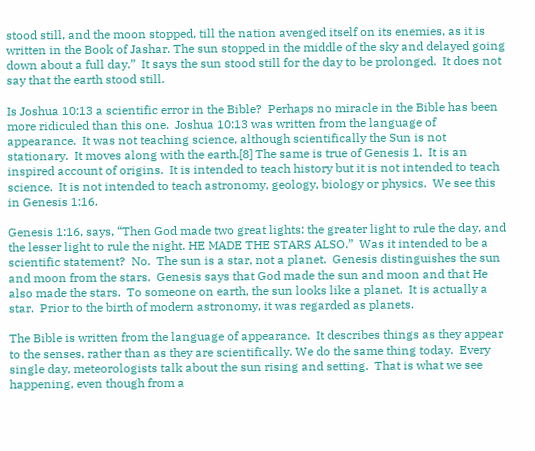stood still, and the moon stopped, till the nation avenged itself on its enemies, as it is written in the Book of Jashar. The sun stopped in the middle of the sky and delayed going down about a full day.”  It says the sun stood still for the day to be prolonged.  It does not say that the earth stood still.

Is Joshua 10:13 a scientific error in the Bible?  Perhaps no miracle in the Bible has been more ridiculed than this one.  Joshua 10:13 was written from the language of appearance.  It was not teaching science, although scientifically the Sun is not stationary.  It moves along with the earth.[8] The same is true of Genesis 1.  It is an inspired account of origins.  It is intended to teach history but it is not intended to teach science.  It is not intended to teach astronomy, geology, biology or physics.  We see this in Genesis 1:16.

Genesis 1:16, says, “Then God made two great lights: the greater light to rule the day, and the lesser light to rule the night. HE MADE THE STARS ALSO.”  Was it intended to be a scientific statement?  No.  The sun is a star, not a planet.  Genesis distinguishes the sun and moon from the stars.  Genesis says that God made the sun and moon and that He also made the stars.  To someone on earth, the sun looks like a planet.  It is actually a star.  Prior to the birth of modern astronomy, it was regarded as planets.

The Bible is written from the language of appearance.  It describes things as they appear to the senses, rather than as they are scientifically. We do the same thing today.  Every single day, meteorologists talk about the sun rising and setting.  That is what we see happening, even though from a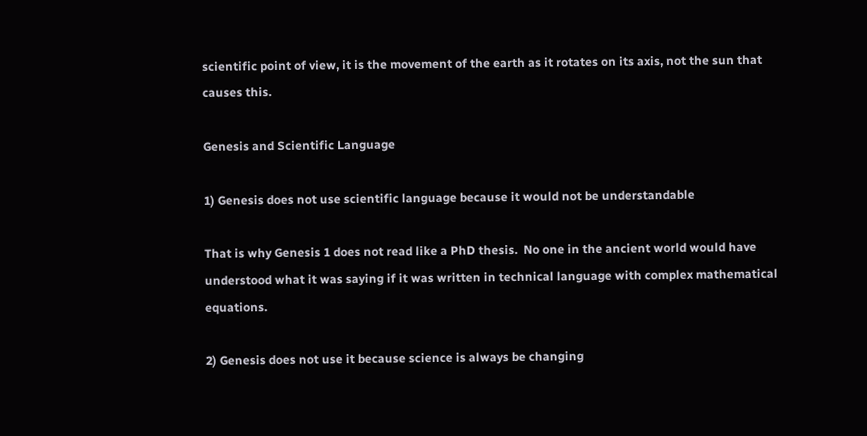scientific point of view, it is the movement of the earth as it rotates on its axis, not the sun that causes this.

Genesis and Scientific Language

1) Genesis does not use scientific language because it would not be understandable

That is why Genesis 1 does not read like a PhD thesis.  No one in the ancient world would have understood what it was saying if it was written in technical language with complex mathematical equations.

2) Genesis does not use it because science is always be changing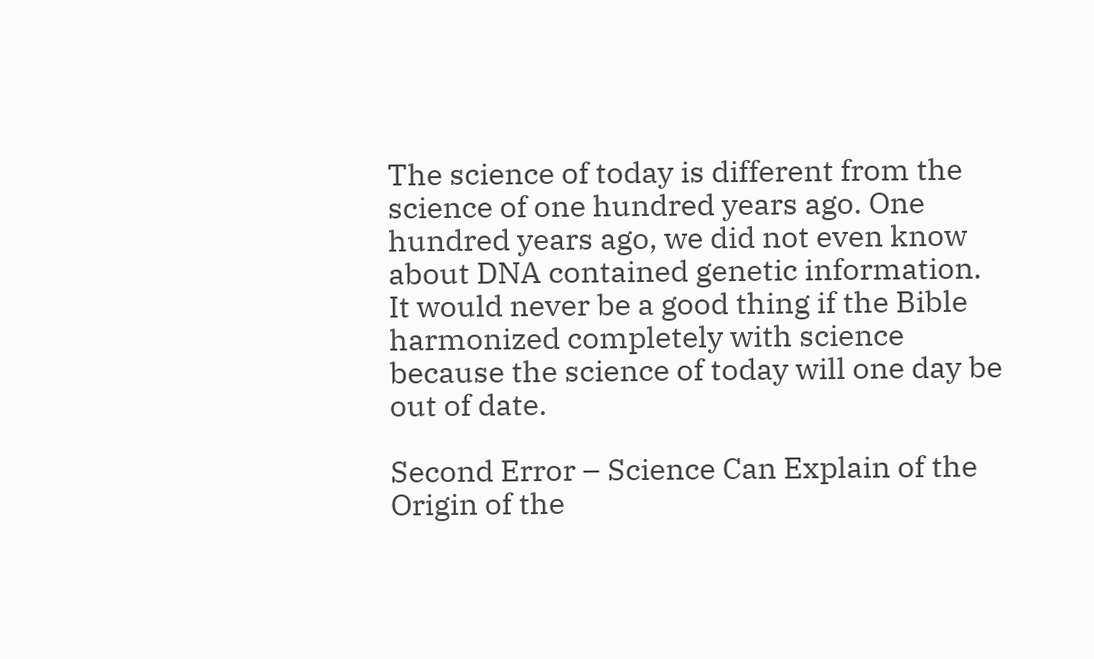The science of today is different from the science of one hundred years ago. One hundred years ago, we did not even know about DNA contained genetic information.  It would never be a good thing if the Bible harmonized completely with science because the science of today will one day be out of date.

Second Error – Science Can Explain of the Origin of the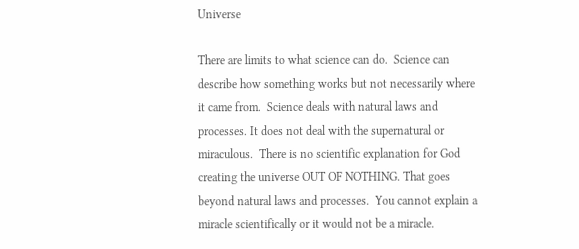Universe

There are limits to what science can do.  Science can describe how something works but not necessarily where it came from.  Science deals with natural laws and processes. It does not deal with the supernatural or miraculous.  There is no scientific explanation for God creating the universe OUT OF NOTHING. That goes beyond natural laws and processes.  You cannot explain a miracle scientifically or it would not be a miracle.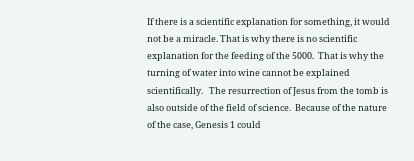If there is a scientific explanation for something, it would not be a miracle. That is why there is no scientific explanation for the feeding of the 5000.  That is why the turning of water into wine cannot be explained scientifically.   The resurrection of Jesus from the tomb is also outside of the field of science.  Because of the nature of the case, Genesis 1 could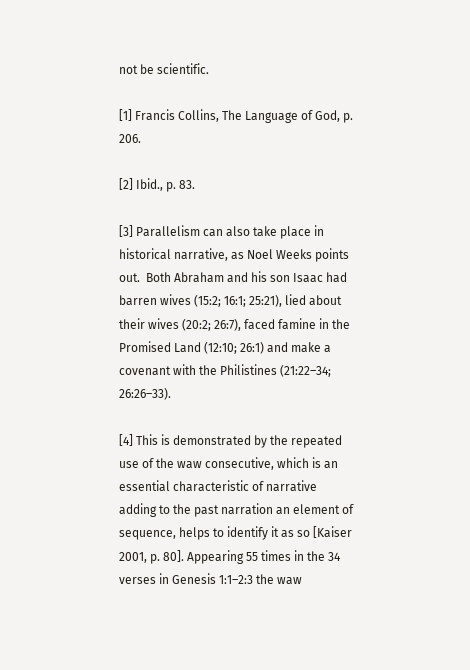not be scientific.

[1] Francis Collins, The Language of God, p. 206.

[2] Ibid., p. 83.

[3] Parallelism can also take place in historical narrative, as Noel Weeks points out.  Both Abraham and his son Isaac had barren wives (15:2; 16:1; 25:21), lied about their wives (20:2; 26:7), faced famine in the Promised Land (12:10; 26:1) and make a covenant with the Philistines (21:22–34; 26:26–33).

[4] This is demonstrated by the repeated use of the waw consecutive, which is an essential characteristic of narrative adding to the past narration an element of sequence, helps to identify it as so [Kaiser 2001, p. 80]. Appearing 55 times in the 34 verses in Genesis 1:1–2:3 the waw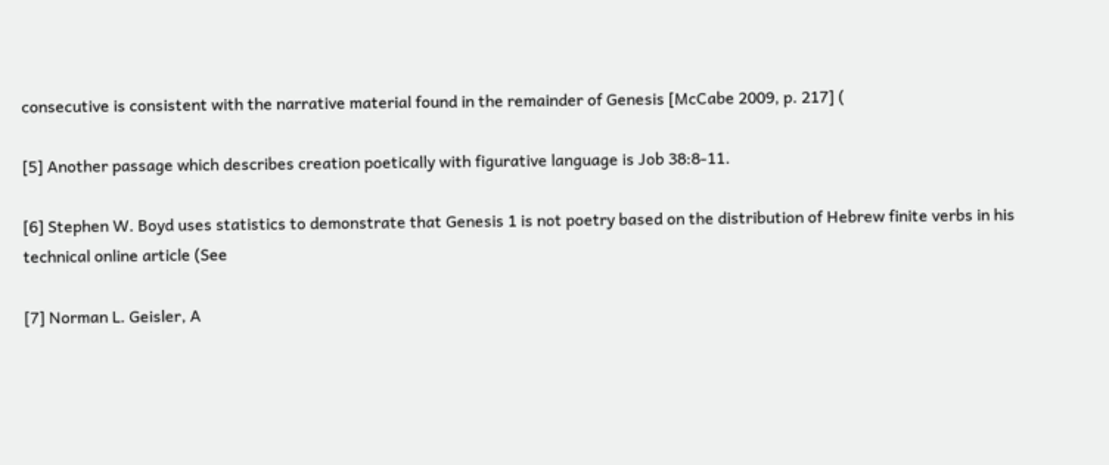consecutive is consistent with the narrative material found in the remainder of Genesis [McCabe 2009, p. 217] (

[5] Another passage which describes creation poetically with figurative language is Job 38:8-11.

[6] Stephen W. Boyd uses statistics to demonstrate that Genesis 1 is not poetry based on the distribution of Hebrew finite verbs in his technical online article (See

[7] Norman L. Geisler, A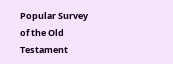Popular Survey of the Old Testament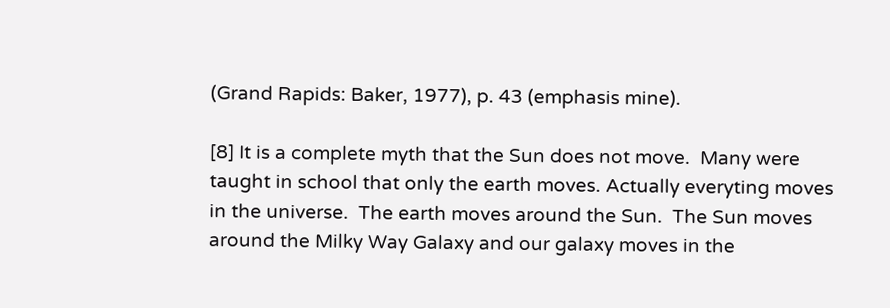(Grand Rapids: Baker, 1977), p. 43 (emphasis mine).

[8] It is a complete myth that the Sun does not move.  Many were taught in school that only the earth moves. Actually everyting moves in the universe.  The earth moves around the Sun.  The Sun moves around the Milky Way Galaxy and our galaxy moves in the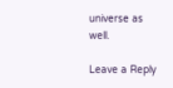universe as well.

Leave a Reply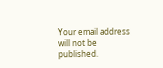Your email address will not be published.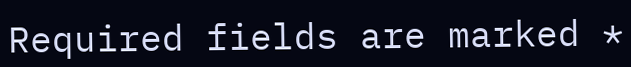Required fields are marked *